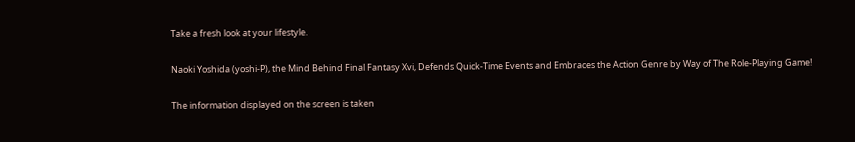Take a fresh look at your lifestyle.

Naoki Yoshida (yoshi-P), the Mind Behind Final Fantasy Xvi, Defends Quick-Time Events and Embraces the Action Genre by Way of The Role-Playing Game!

The information displayed on the screen is taken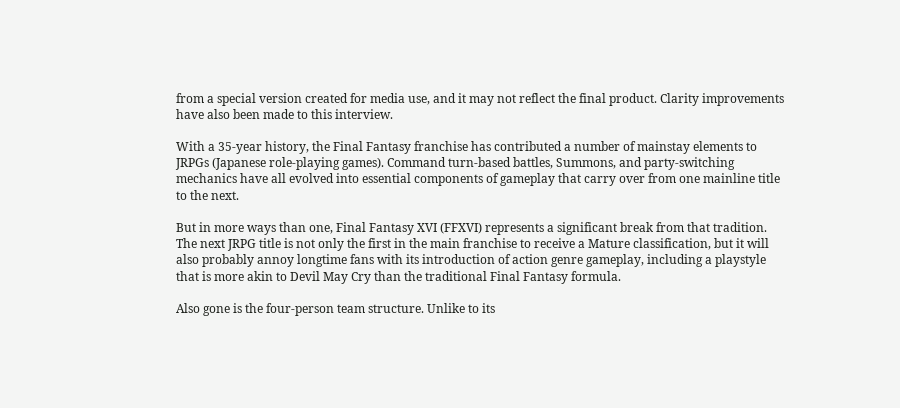from a special version created for media use, and it may not reflect the final product. Clarity improvements have also been made to this interview.

With a 35-year history, the Final Fantasy franchise has contributed a number of mainstay elements to JRPGs (Japanese role-playing games). Command turn-based battles, Summons, and party-switching mechanics have all evolved into essential components of gameplay that carry over from one mainline title to the next.

But in more ways than one, Final Fantasy XVI (FFXVI) represents a significant break from that tradition. The next JRPG title is not only the first in the main franchise to receive a Mature classification, but it will also probably annoy longtime fans with its introduction of action genre gameplay, including a playstyle that is more akin to Devil May Cry than the traditional Final Fantasy formula.

Also gone is the four-person team structure. Unlike to its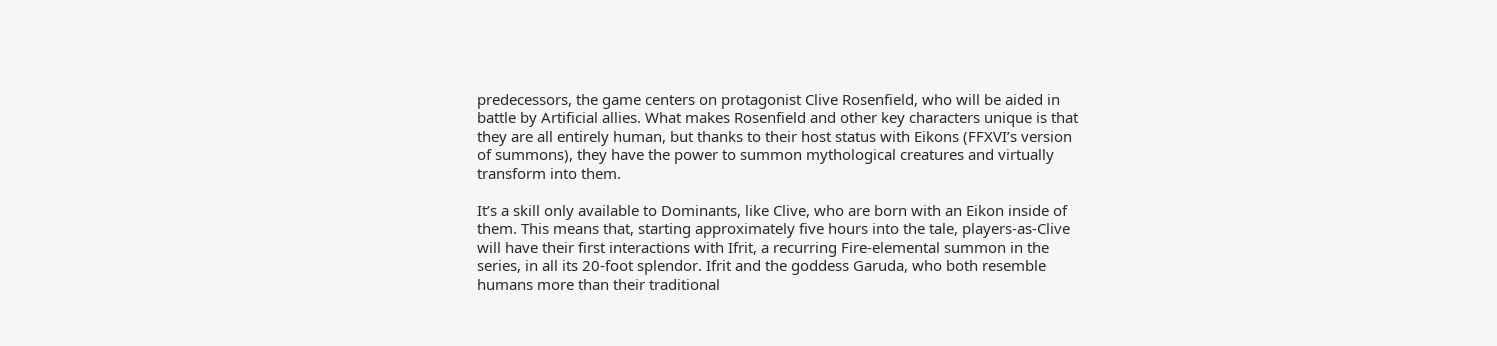predecessors, the game centers on protagonist Clive Rosenfield, who will be aided in battle by Artificial allies. What makes Rosenfield and other key characters unique is that they are all entirely human, but thanks to their host status with Eikons (FFXVI’s version of summons), they have the power to summon mythological creatures and virtually transform into them.

It’s a skill only available to Dominants, like Clive, who are born with an Eikon inside of them. This means that, starting approximately five hours into the tale, players-as-Clive will have their first interactions with Ifrit, a recurring Fire-elemental summon in the series, in all its 20-foot splendor. Ifrit and the goddess Garuda, who both resemble humans more than their traditional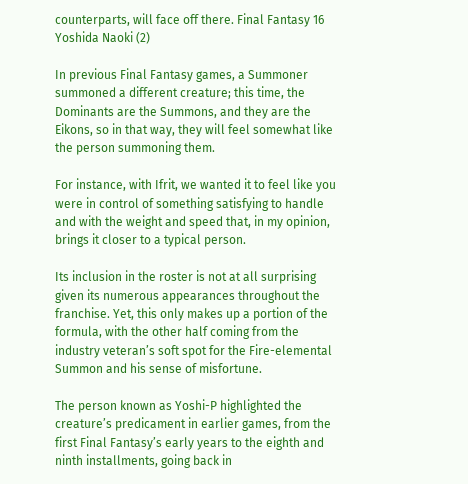counterparts, will face off there. Final Fantasy 16 Yoshida Naoki (2)

In previous Final Fantasy games, a Summoner summoned a different creature; this time, the Dominants are the Summons, and they are the Eikons, so in that way, they will feel somewhat like the person summoning them.

For instance, with Ifrit, we wanted it to feel like you were in control of something satisfying to handle and with the weight and speed that, in my opinion, brings it closer to a typical person.

Its inclusion in the roster is not at all surprising given its numerous appearances throughout the franchise. Yet, this only makes up a portion of the formula, with the other half coming from the industry veteran’s soft spot for the Fire-elemental Summon and his sense of misfortune.

The person known as Yoshi-P highlighted the creature’s predicament in earlier games, from the first Final Fantasy’s early years to the eighth and ninth installments, going back in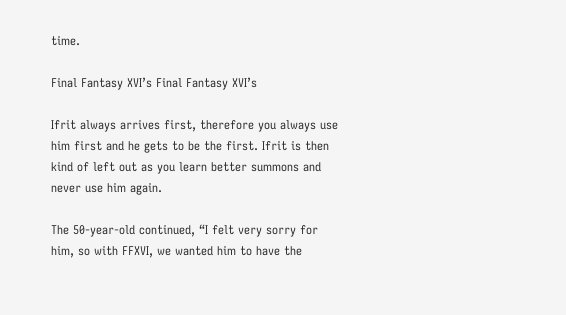time.

Final Fantasy XVI’s Final Fantasy XVI’s

Ifrit always arrives first, therefore you always use him first and he gets to be the first. Ifrit is then kind of left out as you learn better summons and never use him again.

The 50-year-old continued, “I felt very sorry for him, so with FFXVI, we wanted him to have the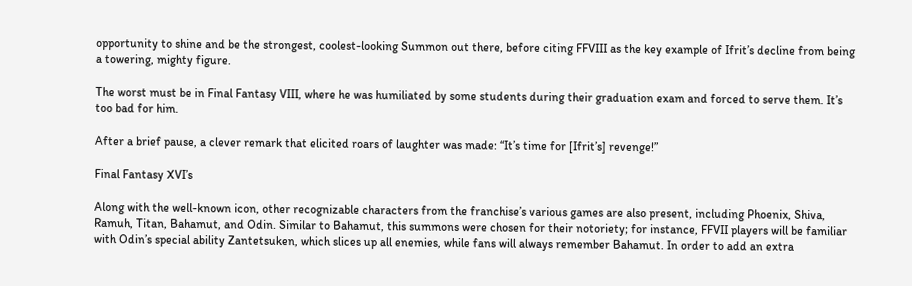opportunity to shine and be the strongest, coolest-looking Summon out there, before citing FFVIII as the key example of Ifrit’s decline from being a towering, mighty figure.

The worst must be in Final Fantasy VIII, where he was humiliated by some students during their graduation exam and forced to serve them. It’s too bad for him.

After a brief pause, a clever remark that elicited roars of laughter was made: “It’s time for [Ifrit’s] revenge!”

Final Fantasy XVI’s

Along with the well-known icon, other recognizable characters from the franchise’s various games are also present, including Phoenix, Shiva, Ramuh, Titan, Bahamut, and Odin. Similar to Bahamut, this summons were chosen for their notoriety; for instance, FFVII players will be familiar with Odin’s special ability Zantetsuken, which slices up all enemies, while fans will always remember Bahamut. In order to add an extra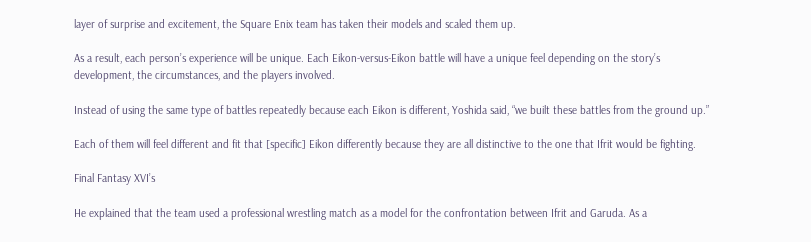layer of surprise and excitement, the Square Enix team has taken their models and scaled them up.

As a result, each person’s experience will be unique. Each Eikon-versus-Eikon battle will have a unique feel depending on the story’s development, the circumstances, and the players involved.

Instead of using the same type of battles repeatedly because each Eikon is different, Yoshida said, “we built these battles from the ground up.”

Each of them will feel different and fit that [specific] Eikon differently because they are all distinctive to the one that Ifrit would be fighting.

Final Fantasy XVI’s

He explained that the team used a professional wrestling match as a model for the confrontation between Ifrit and Garuda. As a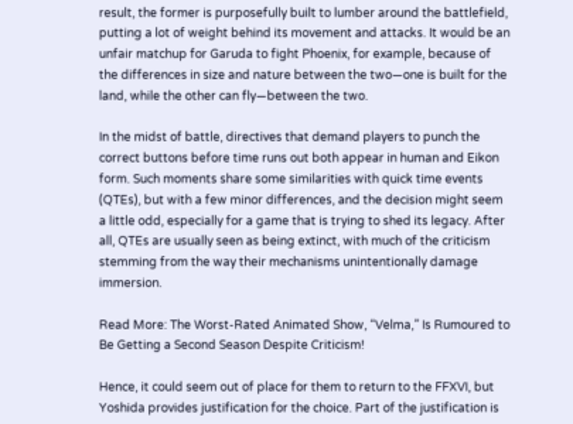result, the former is purposefully built to lumber around the battlefield, putting a lot of weight behind its movement and attacks. It would be an unfair matchup for Garuda to fight Phoenix, for example, because of the differences in size and nature between the two—one is built for the land, while the other can fly—between the two.

In the midst of battle, directives that demand players to punch the correct buttons before time runs out both appear in human and Eikon form. Such moments share some similarities with quick time events (QTEs), but with a few minor differences, and the decision might seem a little odd, especially for a game that is trying to shed its legacy. After all, QTEs are usually seen as being extinct, with much of the criticism stemming from the way their mechanisms unintentionally damage immersion.

Read More: The Worst-Rated Animated Show, “Velma,” Is Rumoured to Be Getting a Second Season Despite Criticism!

Hence, it could seem out of place for them to return to the FFXVI, but Yoshida provides justification for the choice. Part of the justification is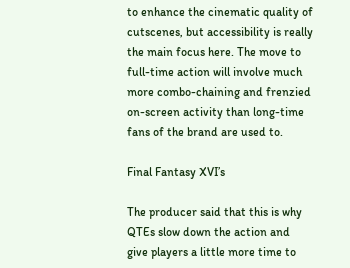to enhance the cinematic quality of cutscenes, but accessibility is really the main focus here. The move to full-time action will involve much more combo-chaining and frenzied on-screen activity than long-time fans of the brand are used to.

Final Fantasy XVI’s

The producer said that this is why QTEs slow down the action and give players a little more time to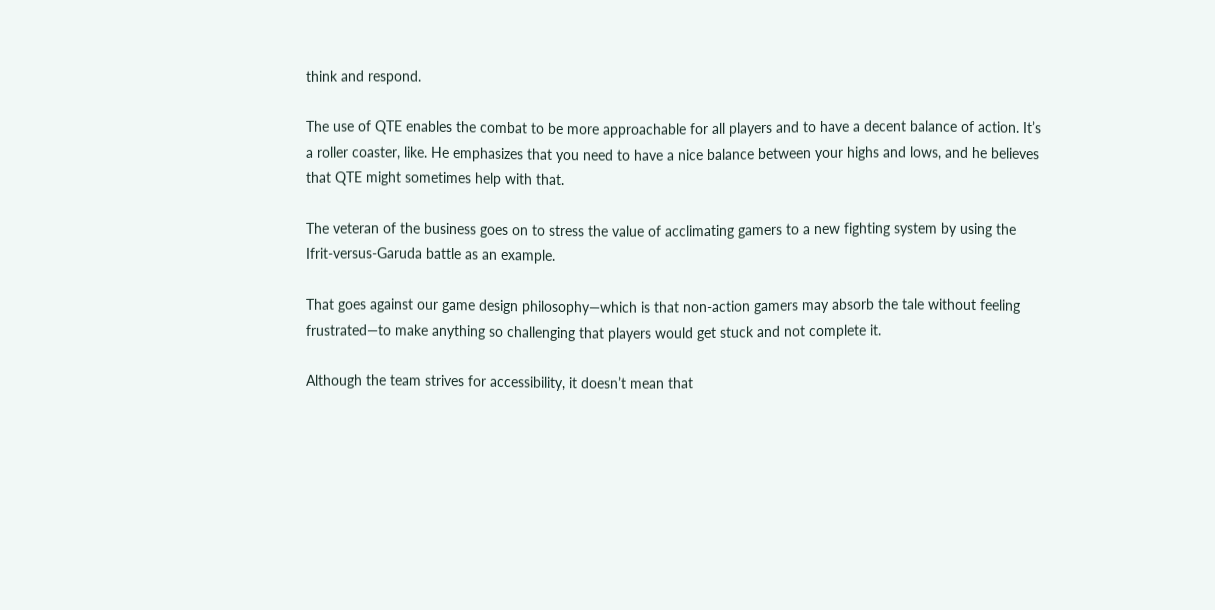think and respond.

The use of QTE enables the combat to be more approachable for all players and to have a decent balance of action. It’s a roller coaster, like. He emphasizes that you need to have a nice balance between your highs and lows, and he believes that QTE might sometimes help with that.

The veteran of the business goes on to stress the value of acclimating gamers to a new fighting system by using the Ifrit-versus-Garuda battle as an example.

That goes against our game design philosophy—which is that non-action gamers may absorb the tale without feeling frustrated—to make anything so challenging that players would get stuck and not complete it.

Although the team strives for accessibility, it doesn’t mean that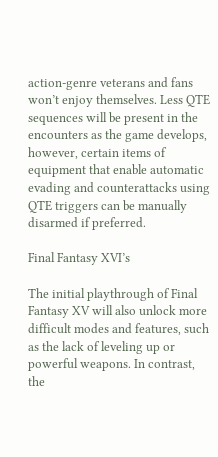action-genre veterans and fans won’t enjoy themselves. Less QTE sequences will be present in the encounters as the game develops, however, certain items of equipment that enable automatic evading and counterattacks using QTE triggers can be manually disarmed if preferred.

Final Fantasy XVI’s

The initial playthrough of Final Fantasy XV will also unlock more difficult modes and features, such as the lack of leveling up or powerful weapons. In contrast, the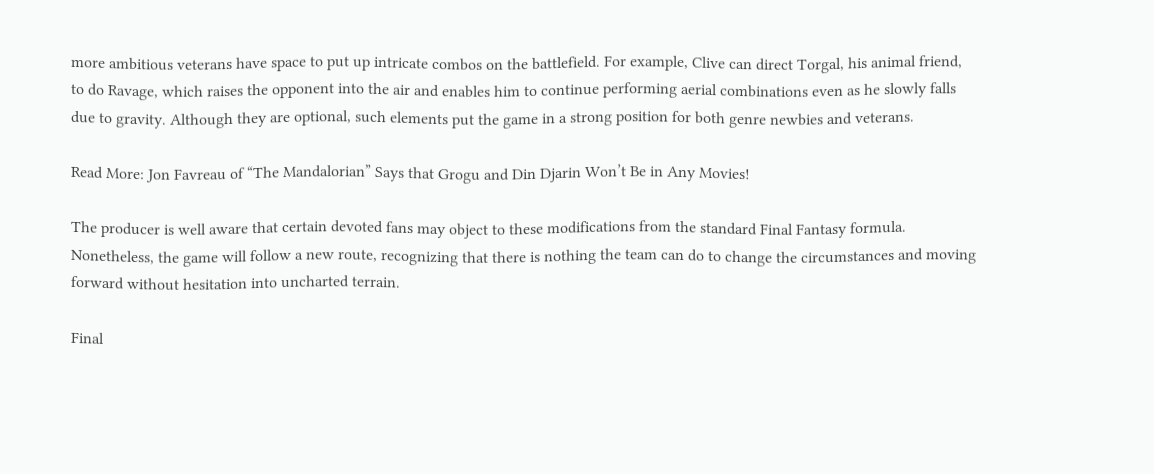more ambitious veterans have space to put up intricate combos on the battlefield. For example, Clive can direct Torgal, his animal friend, to do Ravage, which raises the opponent into the air and enables him to continue performing aerial combinations even as he slowly falls due to gravity. Although they are optional, such elements put the game in a strong position for both genre newbies and veterans.

Read More: Jon Favreau of “The Mandalorian” Says that Grogu and Din Djarin Won’t Be in Any Movies!

The producer is well aware that certain devoted fans may object to these modifications from the standard Final Fantasy formula. Nonetheless, the game will follow a new route, recognizing that there is nothing the team can do to change the circumstances and moving forward without hesitation into uncharted terrain.

Final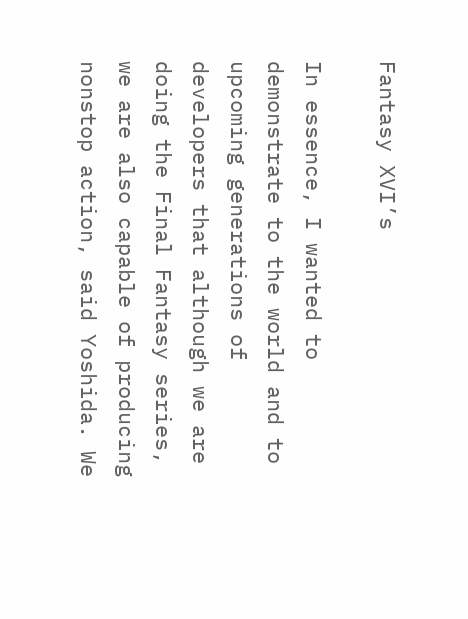Fantasy XVI’s

In essence, I wanted to demonstrate to the world and to upcoming generations of developers that although we are doing the Final Fantasy series, we are also capable of producing nonstop action, said Yoshida. We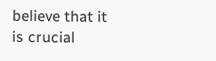believe that it is crucial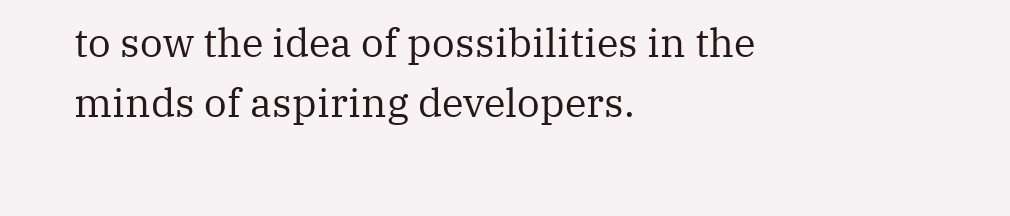to sow the idea of possibilities in the minds of aspiring developers.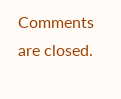Comments are closed.